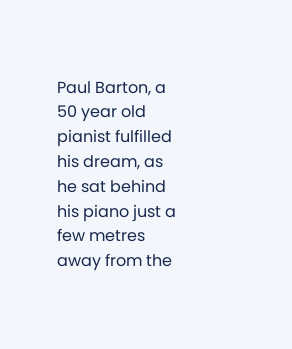Paul Barton, a 50 year old pianist fulfilled his dream, as he sat behind his piano just a few metres away from the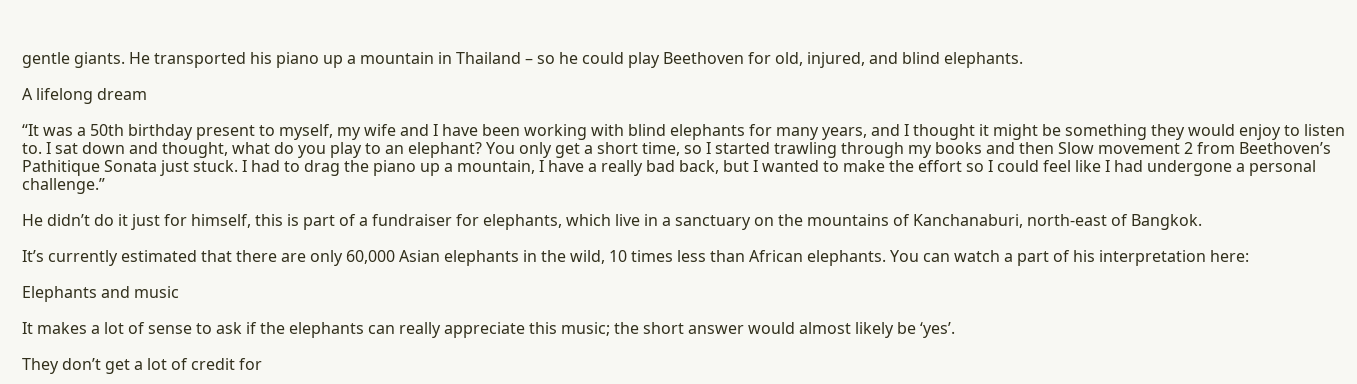gentle giants. He transported his piano up a mountain in Thailand – so he could play Beethoven for old, injured, and blind elephants.

A lifelong dream

“It was a 50th birthday present to myself, my wife and I have been working with blind elephants for many years, and I thought it might be something they would enjoy to listen to. I sat down and thought, what do you play to an elephant? You only get a short time, so I started trawling through my books and then Slow movement 2 from Beethoven’s Pathitique Sonata just stuck. I had to drag the piano up a mountain, I have a really bad back, but I wanted to make the effort so I could feel like I had undergone a personal challenge.”

He didn’t do it just for himself, this is part of a fundraiser for elephants, which live in a sanctuary on the mountains of Kanchanaburi, north-east of Bangkok.

It’s currently estimated that there are only 60,000 Asian elephants in the wild, 10 times less than African elephants. You can watch a part of his interpretation here:

Elephants and music

It makes a lot of sense to ask if the elephants can really appreciate this music; the short answer would almost likely be ‘yes’.

They don’t get a lot of credit for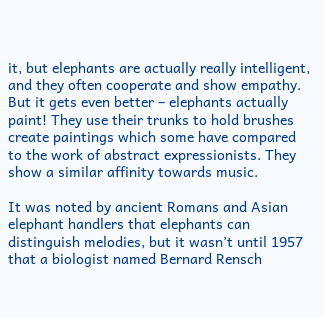it, but elephants are actually really intelligent, and they often cooperate and show empathy. But it gets even better – elephants actually paint! They use their trunks to hold brushes create paintings which some have compared to the work of abstract expressionists. They show a similar affinity towards music.

It was noted by ancient Romans and Asian elephant handlers that elephants can distinguish melodies, but it wasn’t until 1957 that a biologist named Bernard Rensch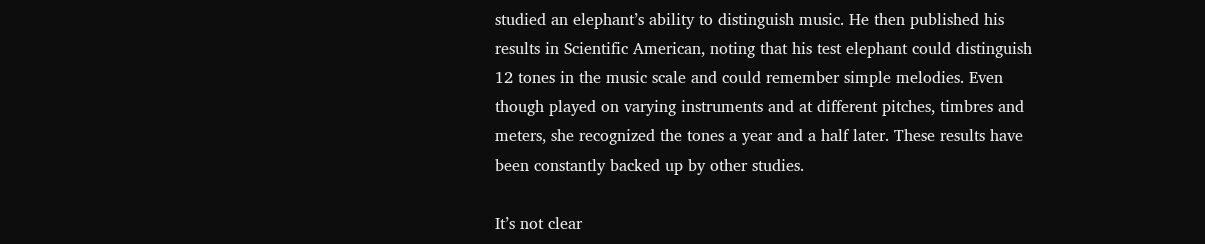studied an elephant’s ability to distinguish music. He then published his results in Scientific American, noting that his test elephant could distinguish 12 tones in the music scale and could remember simple melodies. Even though played on varying instruments and at different pitches, timbres and meters, she recognized the tones a year and a half later. These results have been constantly backed up by other studies.

It’s not clear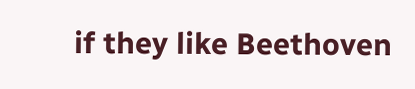if they like Beethoven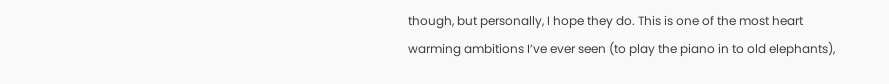though, but personally, I hope they do. This is one of the most heart warming ambitions I’ve ever seen (to play the piano in to old elephants),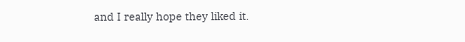and I really hope they liked it.